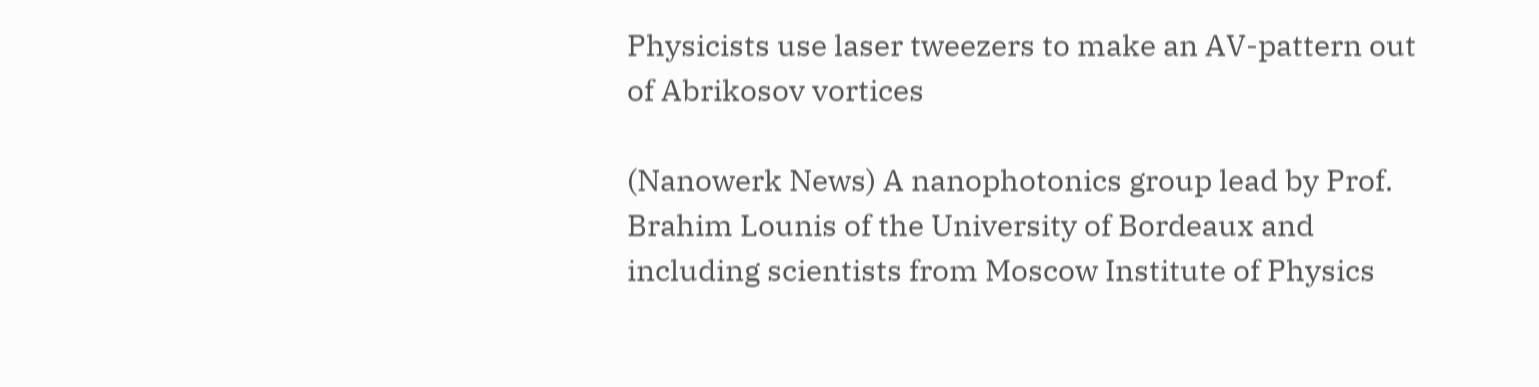Physicists use laser tweezers to make an AV-pattern out of Abrikosov vortices

(Nanowerk News) A nanophotonics group lead by Prof. Brahim Lounis of the University of Bordeaux and including scientists from Moscow Institute of Physics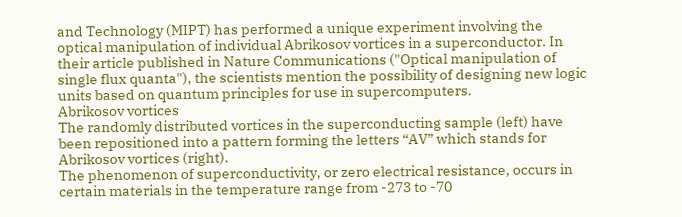and Technology (MIPT) has performed a unique experiment involving the optical manipulation of individual Abrikosov vortices in a superconductor. In their article published in Nature Communications ("Optical manipulation of single flux quanta"), the scientists mention the possibility of designing new logic units based on quantum principles for use in supercomputers.
Abrikosov vortices
The randomly distributed vortices in the superconducting sample (left) have been repositioned into a pattern forming the letters “AV” which stands for Abrikosov vortices (right).
The phenomenon of superconductivity, or zero electrical resistance, occurs in certain materials in the temperature range from -273 to -70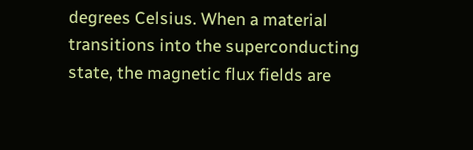degrees Celsius. When a material transitions into the superconducting state, the magnetic flux fields are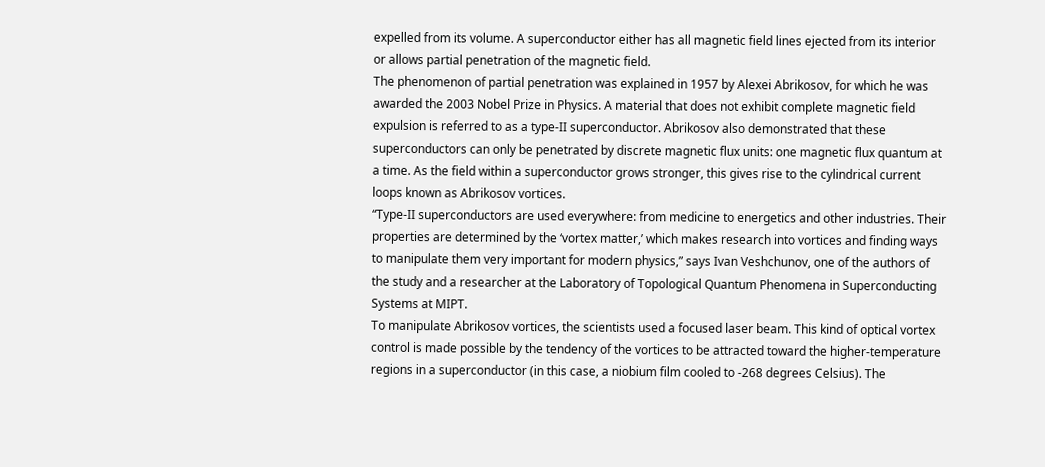expelled from its volume. A superconductor either has all magnetic field lines ejected from its interior or allows partial penetration of the magnetic field.
The phenomenon of partial penetration was explained in 1957 by Alexei Abrikosov, for which he was awarded the 2003 Nobel Prize in Physics. A material that does not exhibit complete magnetic field expulsion is referred to as a type-II superconductor. Abrikosov also demonstrated that these superconductors can only be penetrated by discrete magnetic flux units: one magnetic flux quantum at a time. As the field within a superconductor grows stronger, this gives rise to the cylindrical current loops known as Abrikosov vortices.
“Type-II superconductors are used everywhere: from medicine to energetics and other industries. Their properties are determined by the ‘vortex matter,’ which makes research into vortices and finding ways to manipulate them very important for modern physics,” says Ivan Veshchunov, one of the authors of the study and a researcher at the Laboratory of Topological Quantum Phenomena in Superconducting Systems at MIPT.
To manipulate Abrikosov vortices, the scientists used a focused laser beam. This kind of optical vortex control is made possible by the tendency of the vortices to be attracted toward the higher-temperature regions in a superconductor (in this case, a niobium film cooled to -268 degrees Celsius). The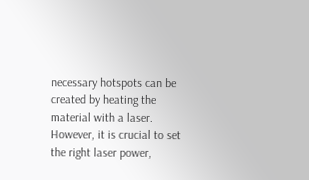necessary hotspots can be created by heating the material with a laser. However, it is crucial to set the right laser power,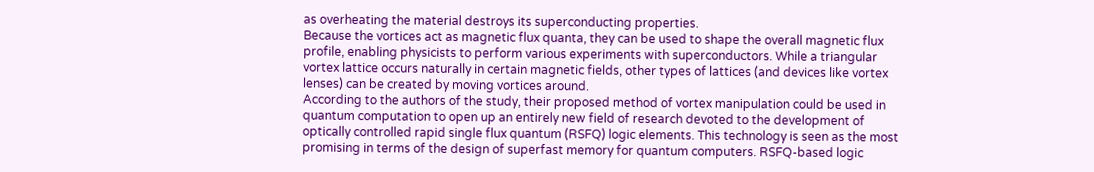as overheating the material destroys its superconducting properties.
Because the vortices act as magnetic flux quanta, they can be used to shape the overall magnetic flux profile, enabling physicists to perform various experiments with superconductors. While a triangular vortex lattice occurs naturally in certain magnetic fields, other types of lattices (and devices like vortex lenses) can be created by moving vortices around.
According to the authors of the study, their proposed method of vortex manipulation could be used in quantum computation to open up an entirely new field of research devoted to the development of optically controlled rapid single flux quantum (RSFQ) logic elements. This technology is seen as the most promising in terms of the design of superfast memory for quantum computers. RSFQ-based logic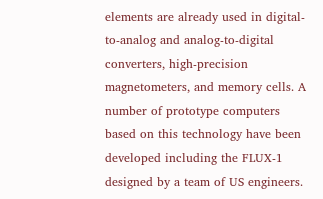elements are already used in digital-to-analog and analog-to-digital converters, high-precision magnetometers, and memory cells. A number of prototype computers based on this technology have been developed including the FLUX-1 designed by a team of US engineers.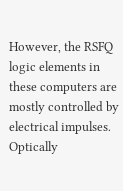However, the RSFQ logic elements in these computers are mostly controlled by electrical impulses. Optically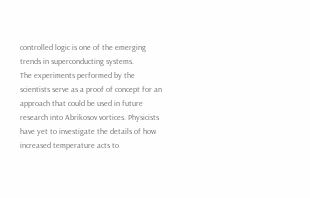controlled logic is one of the emerging trends in superconducting systems.
The experiments performed by the scientists serve as a proof of concept for an approach that could be used in future research into Abrikosov vortices. Physicists have yet to investigate the details of how increased temperature acts to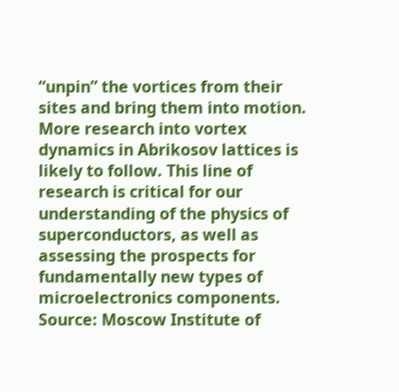“unpin” the vortices from their sites and bring them into motion. More research into vortex dynamics in Abrikosov lattices is likely to follow. This line of research is critical for our understanding of the physics of superconductors, as well as assessing the prospects for fundamentally new types of microelectronics components.
Source: Moscow Institute of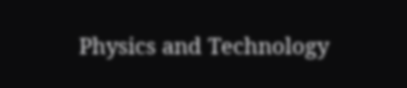Physics and Technology